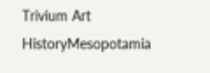Trivium Art HistoryMesopotamia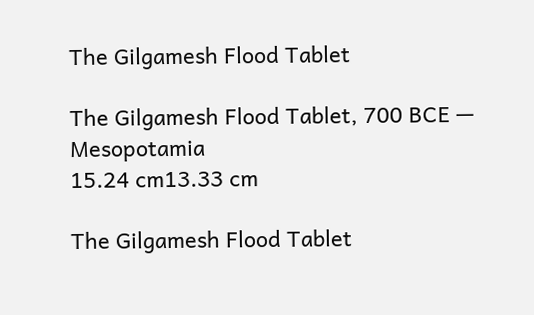The Gilgamesh Flood Tablet

The Gilgamesh Flood Tablet, 700 BCE — Mesopotamia
15.24 cm13.33 cm

The Gilgamesh Flood Tablet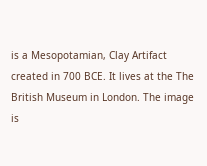is a Mesopotamian, Clay Artifact created in 700 BCE. It lives at the The British Museum in London. The image is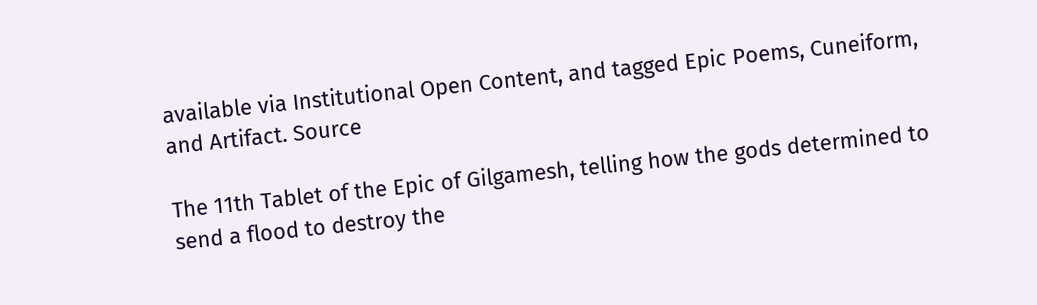available via Institutional Open Content, and tagged Epic Poems, Cuneiform, and Artifact. Source

The 11th Tablet of the Epic of Gilgamesh, telling how the gods determined to send a flood to destroy the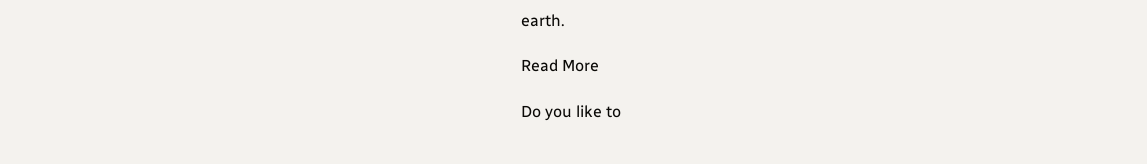earth.

Read More

Do you like to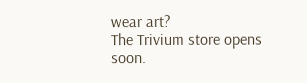wear art?
The Trivium store opens soon.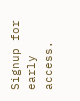Signup for early access.